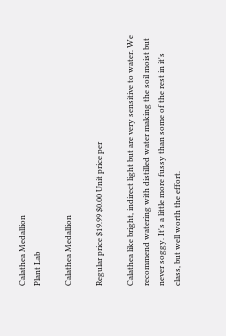Calathea Medallion
Plant Lab

Calathea Medallion

Regular price $19.99 $0.00 Unit price per

Calathea like bright, indirect light but are very sensitive to water. We recommend watering with distilled water making the soil moist but never soggy. It's a little more fussy than some of the rest in it's class, but well worth the effort.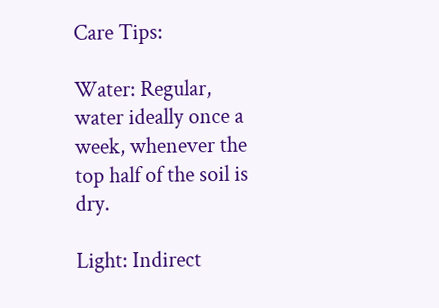Care Tips:

Water: Regular, water ideally once a week, whenever the top half of the soil is dry.

Light: Indirect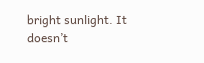bright sunlight. It doesn’t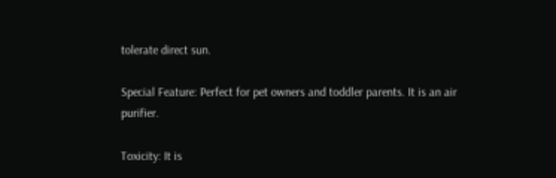tolerate direct sun.

Special Feature: Perfect for pet owners and toddler parents. It is an air purifier.

Toxicity: It is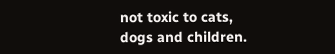not toxic to cats, dogs and children.